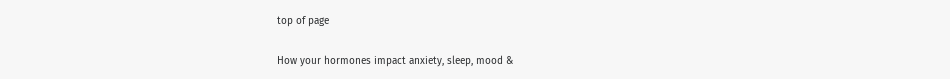top of page

How your hormones impact anxiety, sleep, mood &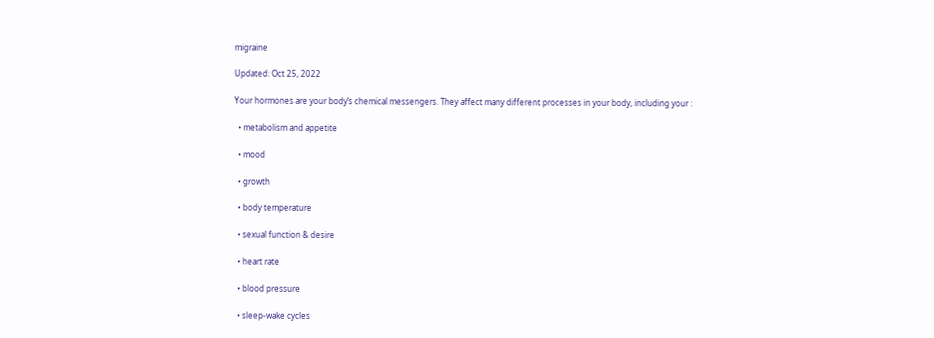migraine

Updated: Oct 25, 2022

Your hormones are your body’s chemical messengers. They affect many different processes in your body, including your :

  • metabolism and appetite

  • mood

  • growth

  • body temperature

  • sexual function & desire

  • heart rate

  • blood pressure

  • sleep-wake cycles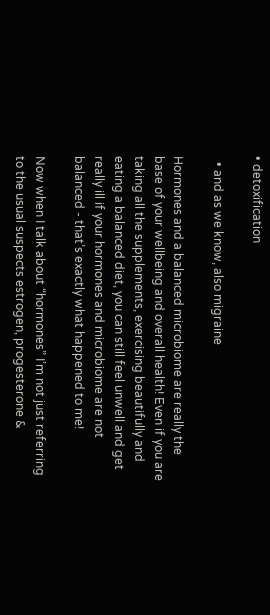• detoxification

  • and as we know, also migraine

Hormones and a balanced microbiome are really the base of your wellbeing and overall health! Even if you are taking all the supplements, exercising beautifully and eating a balanced diet, you can still feel unwell and get really ill if your hormones and microbiome are not balanced - that’s exactly what happened to me!

Now when I talk about “hormones” I’m not just referring to the usual suspects estrogen, progesterone &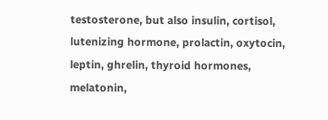testosterone, but also insulin, cortisol, lutenizing hormone, prolactin, oxytocin, leptin, ghrelin, thyroid hormones, melatonin,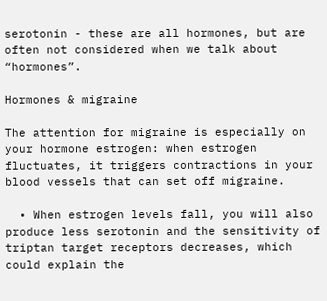serotonin - these are all hormones, but are often not considered when we talk about “hormones”.

Hormones & migraine

The attention for migraine is especially on your hormone estrogen: when estrogen fluctuates, it triggers contractions in your blood vessels that can set off migraine.

  • When estrogen levels fall, you will also produce less serotonin and the sensitivity of triptan target receptors decreases, which could explain the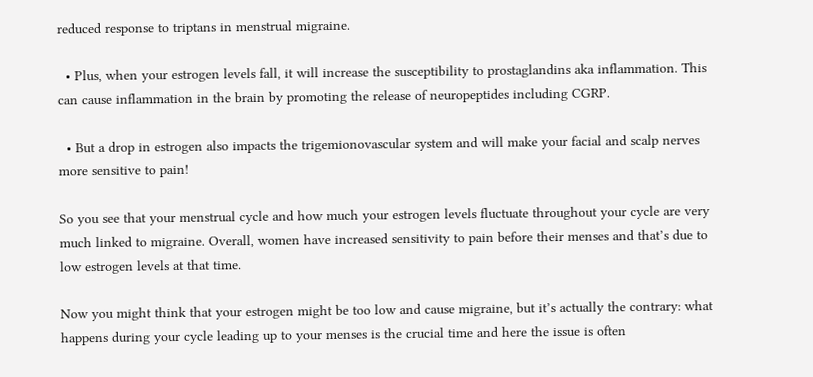reduced response to triptans in menstrual migraine.

  • Plus, when your estrogen levels fall, it will increase the susceptibility to prostaglandins aka inflammation. This can cause inflammation in the brain by promoting the release of neuropeptides including CGRP.

  • But a drop in estrogen also impacts the trigemionovascular system and will make your facial and scalp nerves more sensitive to pain!

So you see that your menstrual cycle and how much your estrogen levels fluctuate throughout your cycle are very much linked to migraine. Overall, women have increased sensitivity to pain before their menses and that’s due to low estrogen levels at that time.

Now you might think that your estrogen might be too low and cause migraine, but it’s actually the contrary: what happens during your cycle leading up to your menses is the crucial time and here the issue is often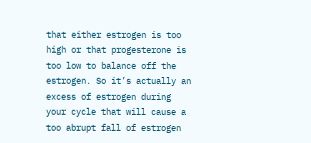that either estrogen is too high or that progesterone is too low to balance off the estrogen. So it’s actually an excess of estrogen during your cycle that will cause a too abrupt fall of estrogen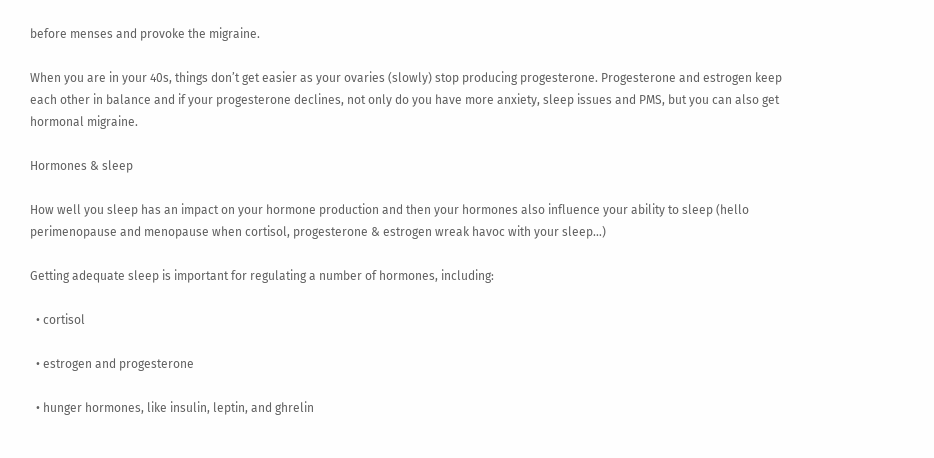before menses and provoke the migraine.

When you are in your 40s, things don’t get easier as your ovaries (slowly) stop producing progesterone. Progesterone and estrogen keep each other in balance and if your progesterone declines, not only do you have more anxiety, sleep issues and PMS, but you can also get hormonal migraine.

Hormones & sleep

How well you sleep has an impact on your hormone production and then your hormones also influence your ability to sleep (hello perimenopause and menopause when cortisol, progesterone & estrogen wreak havoc with your sleep…)

Getting adequate sleep is important for regulating a number of hormones, including:

  • cortisol

  • estrogen and progesterone

  • hunger hormones, like insulin, leptin, and ghrelin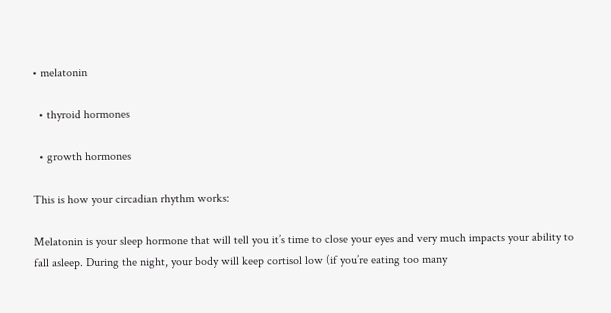• melatonin

  • thyroid hormones

  • growth hormones

This is how your circadian rhythm works:

Melatonin is your sleep hormone that will tell you it’s time to close your eyes and very much impacts your ability to fall asleep. During the night, your body will keep cortisol low (if you’re eating too many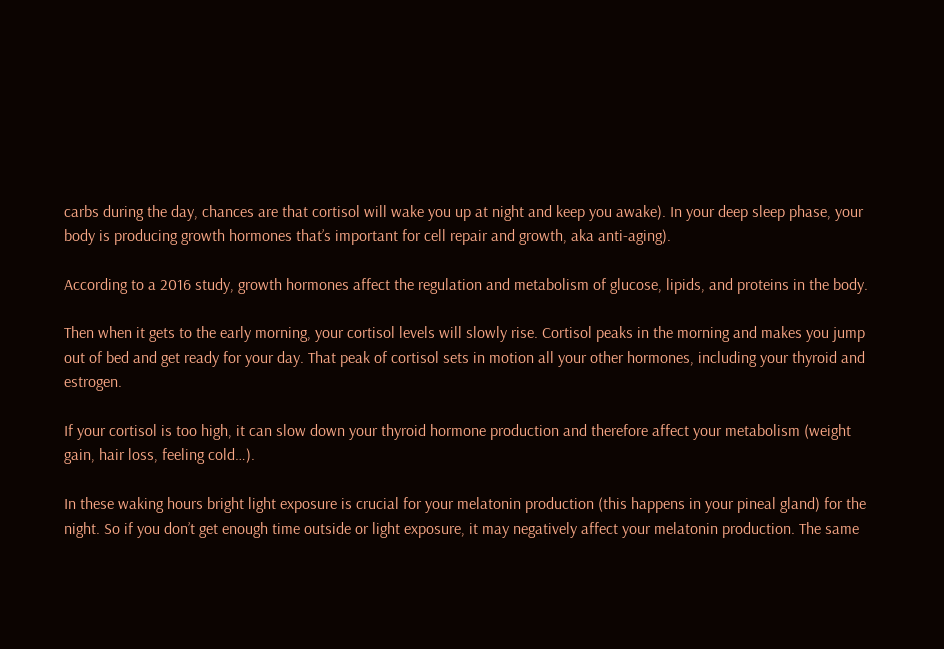carbs during the day, chances are that cortisol will wake you up at night and keep you awake). In your deep sleep phase, your body is producing growth hormones that’s important for cell repair and growth, aka anti-aging).

According to a 2016 study, growth hormones affect the regulation and metabolism of glucose, lipids, and proteins in the body.

Then when it gets to the early morning, your cortisol levels will slowly rise. Cortisol peaks in the morning and makes you jump out of bed and get ready for your day. That peak of cortisol sets in motion all your other hormones, including your thyroid and estrogen.

If your cortisol is too high, it can slow down your thyroid hormone production and therefore affect your metabolism (weight gain, hair loss, feeling cold…).

In these waking hours bright light exposure is crucial for your melatonin production (this happens in your pineal gland) for the night. So if you don’t get enough time outside or light exposure, it may negatively affect your melatonin production. The same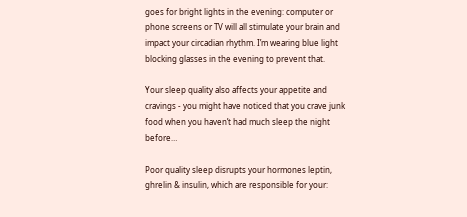goes for bright lights in the evening: computer or phone screens or TV will all stimulate your brain and impact your circadian rhythm. I’m wearing blue light blocking glasses in the evening to prevent that.

Your sleep quality also affects your appetite and cravings - you might have noticed that you crave junk food when you haven’t had much sleep the night before…

Poor quality sleep disrupts your hormones leptin, ghrelin & insulin, which are responsible for your: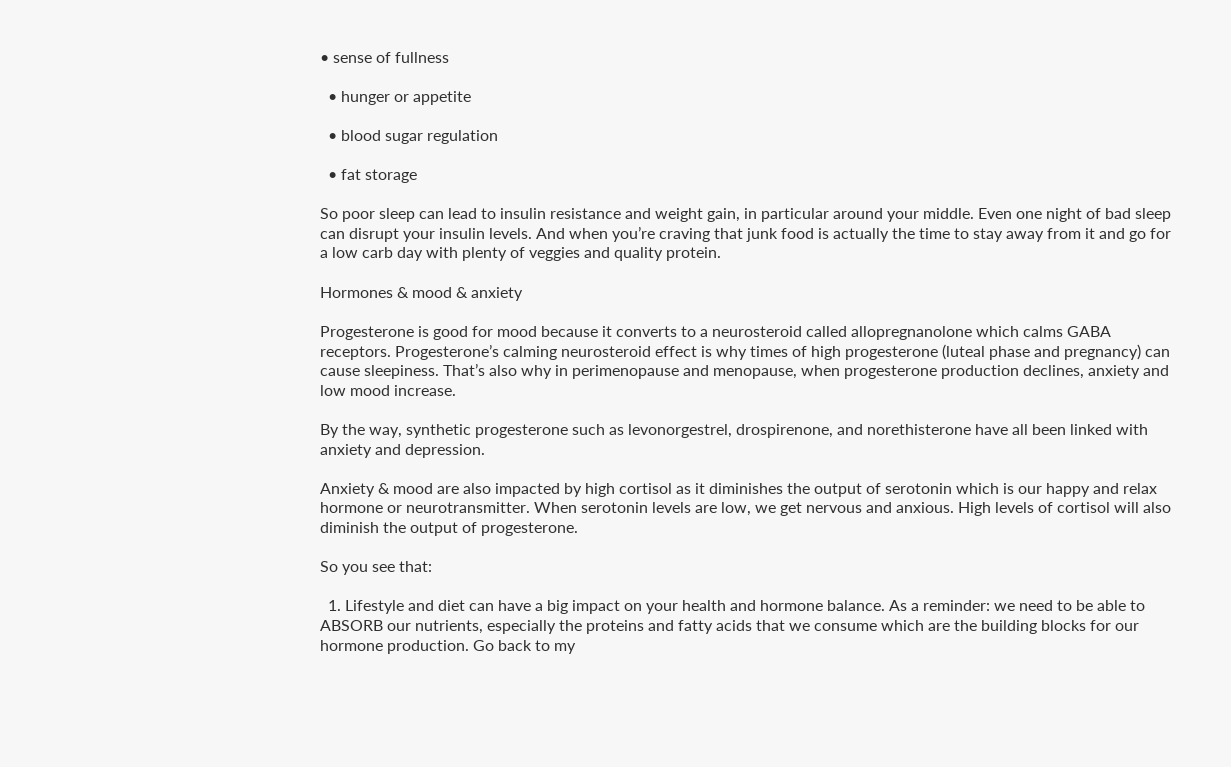• sense of fullness

  • hunger or appetite

  • blood sugar regulation

  • fat storage

So poor sleep can lead to insulin resistance and weight gain, in particular around your middle. Even one night of bad sleep can disrupt your insulin levels. And when you’re craving that junk food is actually the time to stay away from it and go for a low carb day with plenty of veggies and quality protein.

Hormones & mood & anxiety

Progesterone is good for mood because it converts to a neurosteroid called allopregnanolone which calms GABA receptors. Progesterone’s calming neurosteroid effect is why times of high progesterone (luteal phase and pregnancy) can cause sleepiness. That’s also why in perimenopause and menopause, when progesterone production declines, anxiety and low mood increase.

By the way, synthetic progesterone such as levonorgestrel, drospirenone, and norethisterone have all been linked with anxiety and depression.

Anxiety & mood are also impacted by high cortisol as it diminishes the output of serotonin which is our happy and relax hormone or neurotransmitter. When serotonin levels are low, we get nervous and anxious. High levels of cortisol will also diminish the output of progesterone.

So you see that:

  1. Lifestyle and diet can have a big impact on your health and hormone balance. As a reminder: we need to be able to ABSORB our nutrients, especially the proteins and fatty acids that we consume which are the building blocks for our hormone production. Go back to my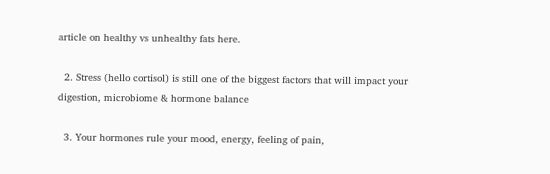article on healthy vs unhealthy fats here.

  2. Stress (hello cortisol) is still one of the biggest factors that will impact your digestion, microbiome & hormone balance

  3. Your hormones rule your mood, energy, feeling of pain,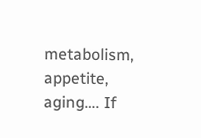metabolism, appetite, aging…. If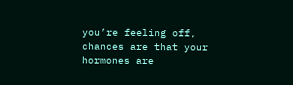you’re feeling off, chances are that your hormones are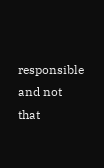responsible and not that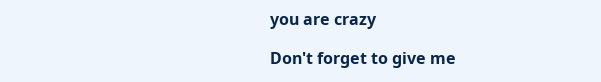you are crazy

Don't forget to give me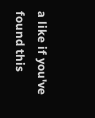a like if you've found this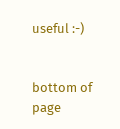useful :-)


bottom of page